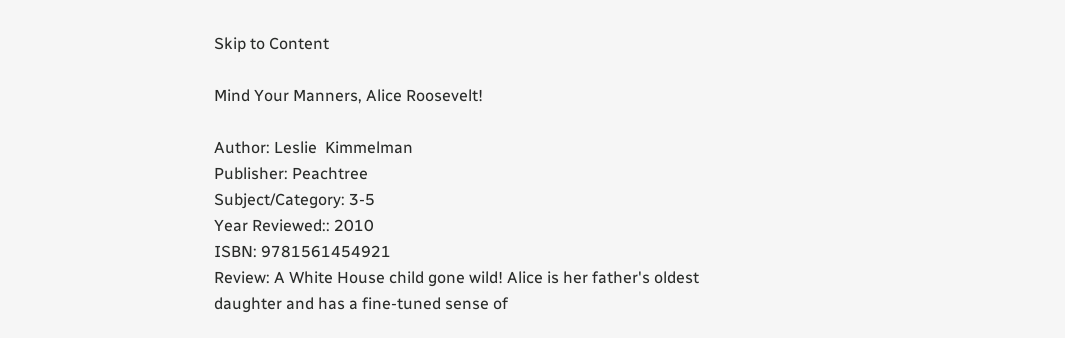Skip to Content

Mind Your Manners, Alice Roosevelt!

Author: Leslie  Kimmelman
Publisher: Peachtree
Subject/Category: 3-5
Year Reviewed:: 2010
ISBN: 9781561454921
Review: A White House child gone wild! Alice is her father's oldest daughter and has a fine-tuned sense of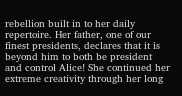rebellion built in to her daily repertoire. Her father, one of our finest presidents, declares that it is beyond him to both be president and control Alice! She continued her extreme creativity through her long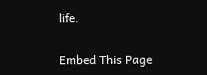life.

Embed This Page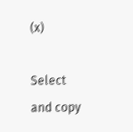(x)

Select and copy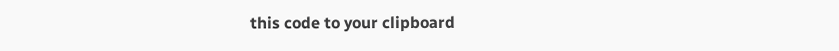this code to your clipboard